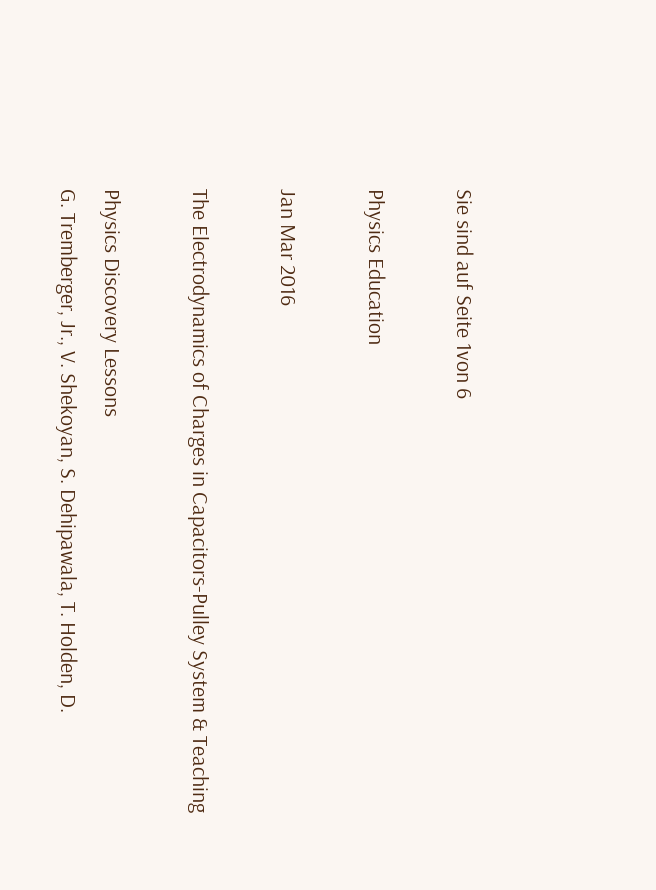Sie sind auf Seite 1von 6

Physics Education

Jan Mar 2016

The Electrodynamics of Charges in Capacitors-Pulley System & Teaching

Physics Discovery Lessons
G. Tremberger, Jr., V. Shekoyan, S. Dehipawala, T. Holden, D.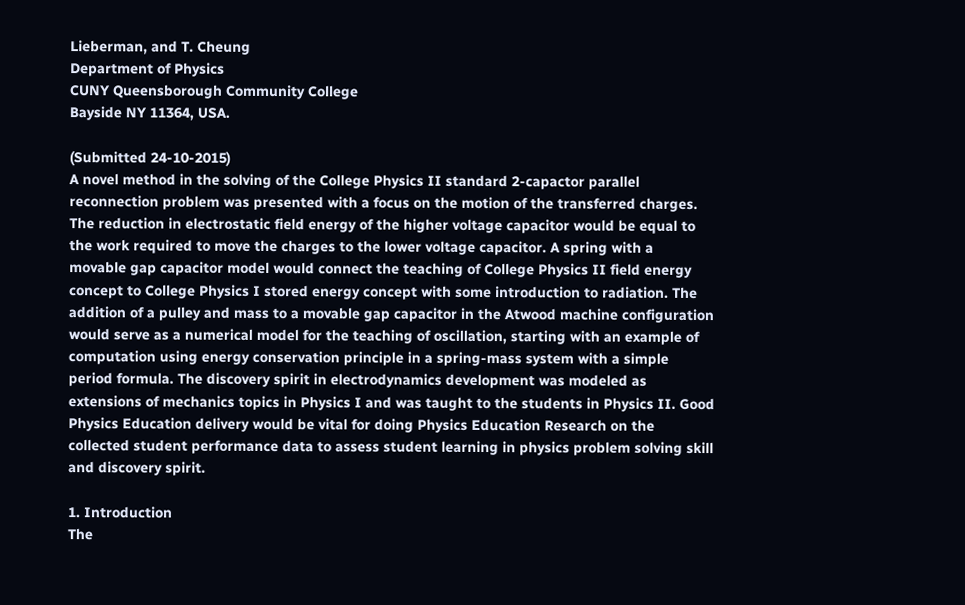Lieberman, and T. Cheung
Department of Physics
CUNY Queensborough Community College
Bayside NY 11364, USA.

(Submitted 24-10-2015)
A novel method in the solving of the College Physics II standard 2-capactor parallel
reconnection problem was presented with a focus on the motion of the transferred charges.
The reduction in electrostatic field energy of the higher voltage capacitor would be equal to
the work required to move the charges to the lower voltage capacitor. A spring with a
movable gap capacitor model would connect the teaching of College Physics II field energy
concept to College Physics I stored energy concept with some introduction to radiation. The
addition of a pulley and mass to a movable gap capacitor in the Atwood machine configuration
would serve as a numerical model for the teaching of oscillation, starting with an example of
computation using energy conservation principle in a spring-mass system with a simple
period formula. The discovery spirit in electrodynamics development was modeled as
extensions of mechanics topics in Physics I and was taught to the students in Physics II. Good
Physics Education delivery would be vital for doing Physics Education Research on the
collected student performance data to assess student learning in physics problem solving skill
and discovery spirit.

1. Introduction
The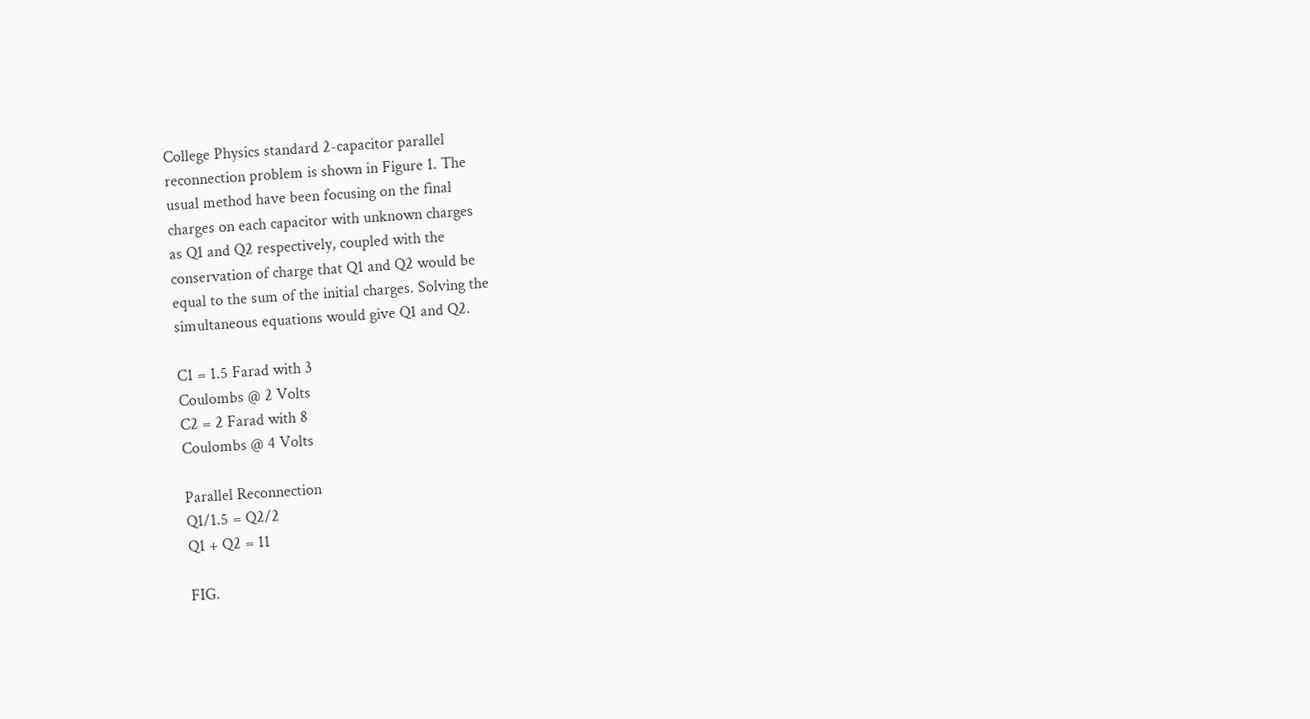College Physics standard 2-capacitor parallel
reconnection problem is shown in Figure 1. The
usual method have been focusing on the final
charges on each capacitor with unknown charges
as Q1 and Q2 respectively, coupled with the
conservation of charge that Q1 and Q2 would be
equal to the sum of the initial charges. Solving the
simultaneous equations would give Q1 and Q2.

C1 = 1.5 Farad with 3
Coulombs @ 2 Volts
C2 = 2 Farad with 8
Coulombs @ 4 Volts

Parallel Reconnection
Q1/1.5 = Q2/2
Q1 + Q2 = 11

FIG.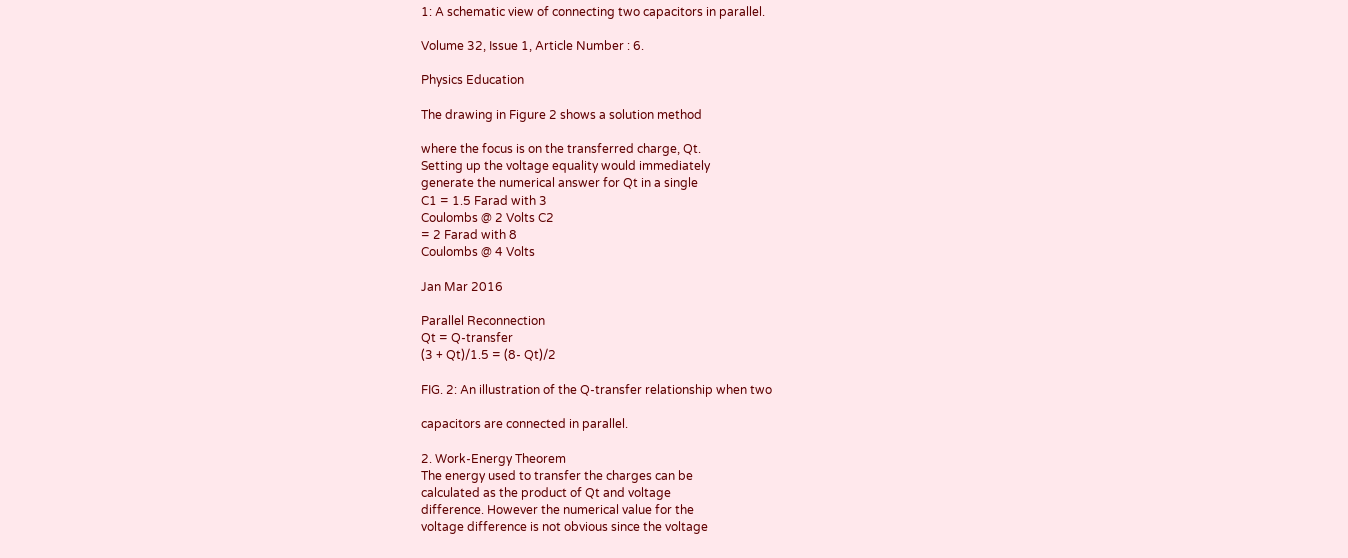1: A schematic view of connecting two capacitors in parallel.

Volume 32, Issue 1, Article Number : 6.

Physics Education

The drawing in Figure 2 shows a solution method

where the focus is on the transferred charge, Qt.
Setting up the voltage equality would immediately
generate the numerical answer for Qt in a single
C1 = 1.5 Farad with 3
Coulombs @ 2 Volts C2
= 2 Farad with 8
Coulombs @ 4 Volts

Jan Mar 2016

Parallel Reconnection
Qt = Q-transfer
(3 + Qt)/1.5 = (8- Qt)/2

FIG. 2: An illustration of the Q-transfer relationship when two

capacitors are connected in parallel.

2. Work-Energy Theorem
The energy used to transfer the charges can be
calculated as the product of Qt and voltage
difference. However the numerical value for the
voltage difference is not obvious since the voltage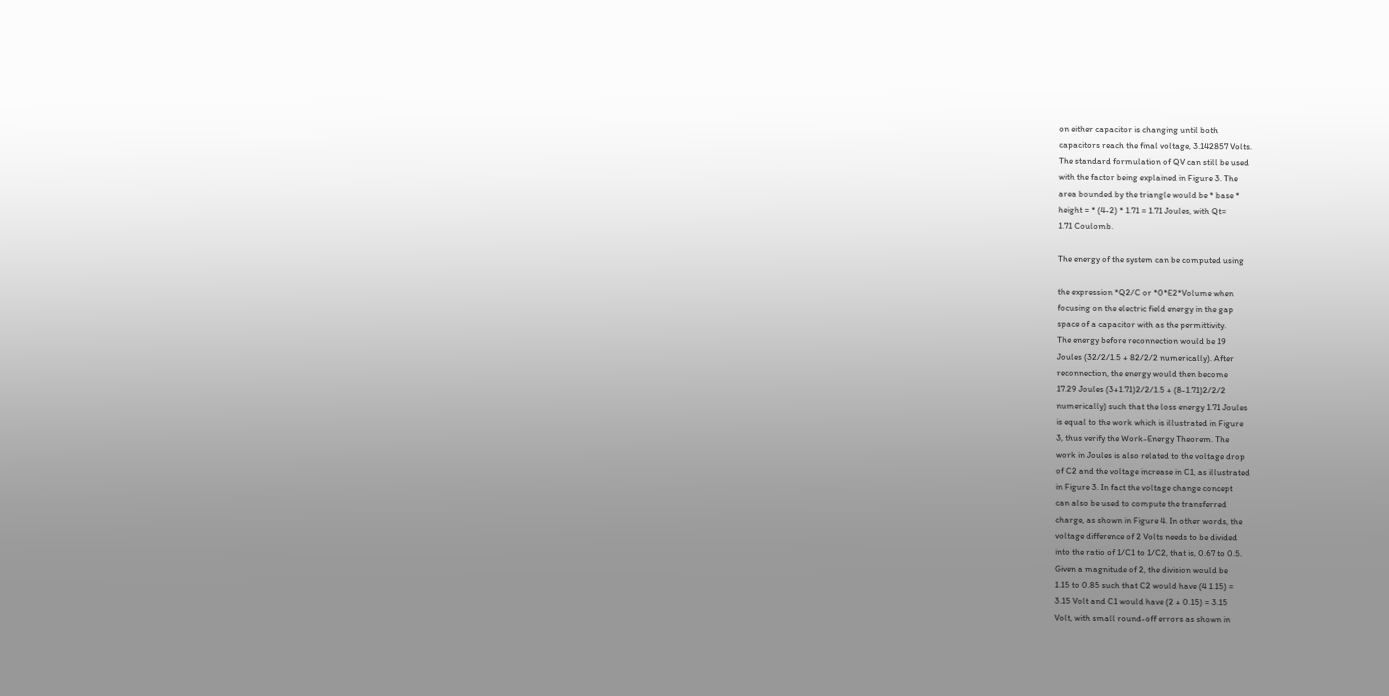on either capacitor is changing until both
capacitors reach the final voltage, 3.142857 Volts.
The standard formulation of QV can still be used
with the factor being explained in Figure 3. The
area bounded by the triangle would be * base *
height = * (4-2) * 1.71 = 1.71 Joules, with Qt=
1.71 Coulomb.

The energy of the system can be computed using

the expression *Q2/C or *0*E2*Volume when
focusing on the electric field energy in the gap
space of a capacitor with as the permittivity.
The energy before reconnection would be 19
Joules (32/2/1.5 + 82/2/2 numerically). After
reconnection, the energy would then become
17.29 Joules (3+1.71)2/2/1.5 + (8-1.71)2/2/2
numerically) such that the loss energy 1.71 Joules
is equal to the work which is illustrated in Figure
3, thus verify the Work-Energy Theorem. The
work in Joules is also related to the voltage drop
of C2 and the voltage increase in C1, as illustrated
in Figure 3. In fact the voltage change concept
can also be used to compute the transferred
charge, as shown in Figure 4. In other words, the
voltage difference of 2 Volts needs to be divided
into the ratio of 1/C1 to 1/C2, that is, 0.67 to 0.5.
Given a magnitude of 2, the division would be
1.15 to 0.85 such that C2 would have (4 1.15) =
3.15 Volt and C1 would have (2 + 0.15) = 3.15
Volt, with small round-off errors as shown in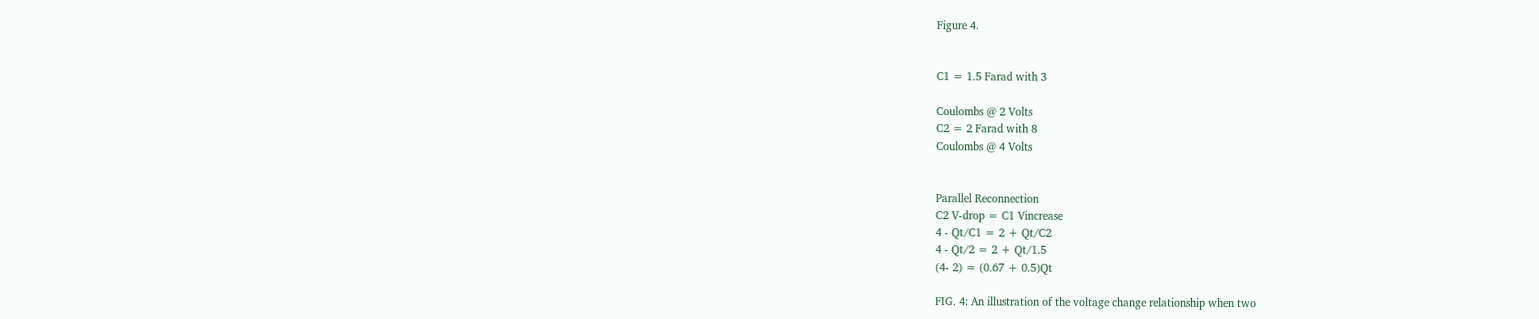Figure 4.


C1 = 1.5 Farad with 3

Coulombs @ 2 Volts
C2 = 2 Farad with 8
Coulombs @ 4 Volts


Parallel Reconnection
C2 V-drop = C1 Vincrease
4 - Qt/C1 = 2 + Qt/C2
4 - Qt/2 = 2 + Qt/1.5
(4- 2) = (0.67 + 0.5)Qt

FIG. 4: An illustration of the voltage change relationship when two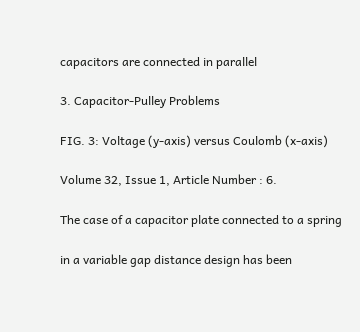capacitors are connected in parallel

3. Capacitor-Pulley Problems

FIG. 3: Voltage (y-axis) versus Coulomb (x-axis)

Volume 32, Issue 1, Article Number : 6.

The case of a capacitor plate connected to a spring

in a variable gap distance design has been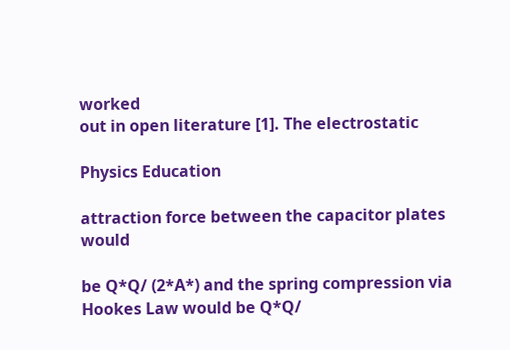worked
out in open literature [1]. The electrostatic

Physics Education

attraction force between the capacitor plates would

be Q*Q/ (2*A*) and the spring compression via
Hookes Law would be Q*Q/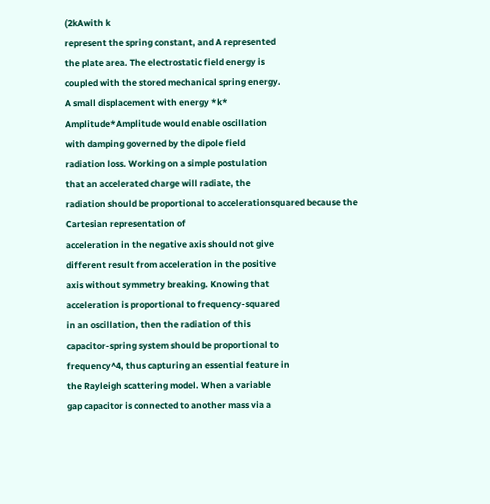(2kAwith k
represent the spring constant, and A represented
the plate area. The electrostatic field energy is
coupled with the stored mechanical spring energy.
A small displacement with energy *k*
Amplitude*Amplitude would enable oscillation
with damping governed by the dipole field
radiation loss. Working on a simple postulation
that an accelerated charge will radiate, the
radiation should be proportional to accelerationsquared because the Cartesian representation of
acceleration in the negative axis should not give
different result from acceleration in the positive
axis without symmetry breaking. Knowing that
acceleration is proportional to frequency-squared
in an oscillation, then the radiation of this
capacitor-spring system should be proportional to
frequency^4, thus capturing an essential feature in
the Rayleigh scattering model. When a variable
gap capacitor is connected to another mass via a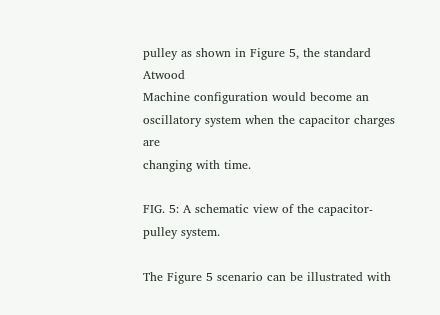pulley as shown in Figure 5, the standard Atwood
Machine configuration would become an
oscillatory system when the capacitor charges are
changing with time.

FIG. 5: A schematic view of the capacitor-pulley system.

The Figure 5 scenario can be illustrated with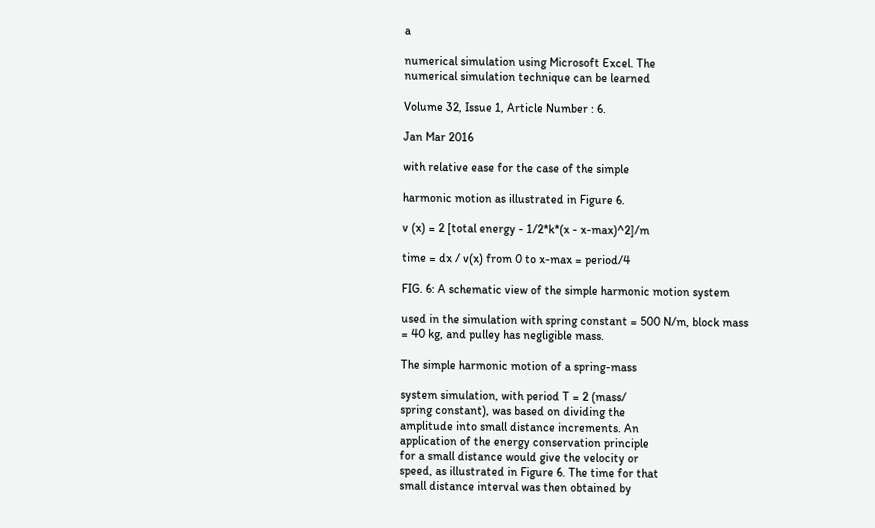a

numerical simulation using Microsoft Excel. The
numerical simulation technique can be learned

Volume 32, Issue 1, Article Number : 6.

Jan Mar 2016

with relative ease for the case of the simple

harmonic motion as illustrated in Figure 6.

v (x) = 2 [total energy - 1/2*k*(x - x-max)^2]/m

time = dx / v(x) from 0 to x-max = period/4

FIG. 6: A schematic view of the simple harmonic motion system

used in the simulation with spring constant = 500 N/m, block mass
= 40 kg, and pulley has negligible mass.

The simple harmonic motion of a spring-mass

system simulation, with period T = 2 (mass/
spring constant), was based on dividing the
amplitude into small distance increments. An
application of the energy conservation principle
for a small distance would give the velocity or
speed, as illustrated in Figure 6. The time for that
small distance interval was then obtained by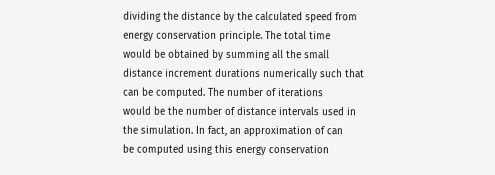dividing the distance by the calculated speed from
energy conservation principle. The total time
would be obtained by summing all the small
distance increment durations numerically such that
can be computed. The number of iterations
would be the number of distance intervals used in
the simulation. In fact, an approximation of can
be computed using this energy conservation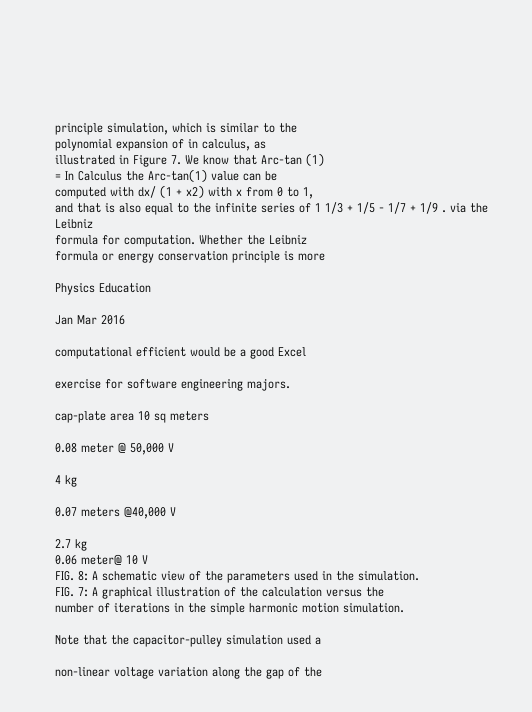principle simulation, which is similar to the
polynomial expansion of in calculus, as
illustrated in Figure 7. We know that Arc-tan (1)
= In Calculus the Arc-tan(1) value can be
computed with dx/ (1 + x2) with x from 0 to 1,
and that is also equal to the infinite series of 1 1/3 + 1/5 - 1/7 + 1/9 . via the Leibniz
formula for computation. Whether the Leibniz
formula or energy conservation principle is more

Physics Education

Jan Mar 2016

computational efficient would be a good Excel

exercise for software engineering majors.

cap-plate area 10 sq meters

0.08 meter @ 50,000 V

4 kg

0.07 meters @40,000 V

2.7 kg
0.06 meter@ 10 V
FIG. 8: A schematic view of the parameters used in the simulation.
FIG. 7: A graphical illustration of the calculation versus the
number of iterations in the simple harmonic motion simulation.

Note that the capacitor-pulley simulation used a

non-linear voltage variation along the gap of the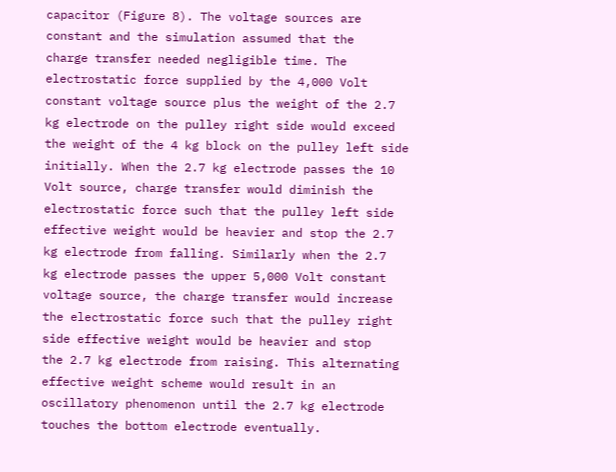capacitor (Figure 8). The voltage sources are
constant and the simulation assumed that the
charge transfer needed negligible time. The
electrostatic force supplied by the 4,000 Volt
constant voltage source plus the weight of the 2.7
kg electrode on the pulley right side would exceed
the weight of the 4 kg block on the pulley left side
initially. When the 2.7 kg electrode passes the 10
Volt source, charge transfer would diminish the
electrostatic force such that the pulley left side
effective weight would be heavier and stop the 2.7
kg electrode from falling. Similarly when the 2.7
kg electrode passes the upper 5,000 Volt constant
voltage source, the charge transfer would increase
the electrostatic force such that the pulley right
side effective weight would be heavier and stop
the 2.7 kg electrode from raising. This alternating
effective weight scheme would result in an
oscillatory phenomenon until the 2.7 kg electrode
touches the bottom electrode eventually.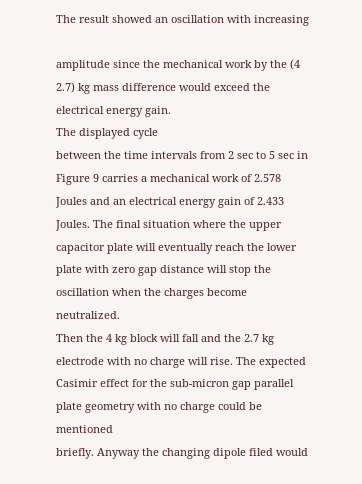The result showed an oscillation with increasing

amplitude since the mechanical work by the (4
2.7) kg mass difference would exceed the
electrical energy gain.
The displayed cycle
between the time intervals from 2 sec to 5 sec in
Figure 9 carries a mechanical work of 2.578
Joules and an electrical energy gain of 2.433
Joules. The final situation where the upper
capacitor plate will eventually reach the lower
plate with zero gap distance will stop the
oscillation when the charges become neutralized.
Then the 4 kg block will fall and the 2.7 kg
electrode with no charge will rise. The expected
Casimir effect for the sub-micron gap parallel
plate geometry with no charge could be mentioned
briefly. Anyway the changing dipole filed would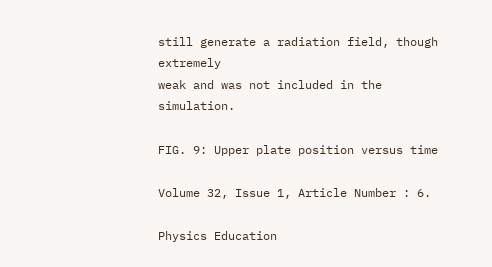still generate a radiation field, though extremely
weak and was not included in the simulation.

FIG. 9: Upper plate position versus time

Volume 32, Issue 1, Article Number : 6.

Physics Education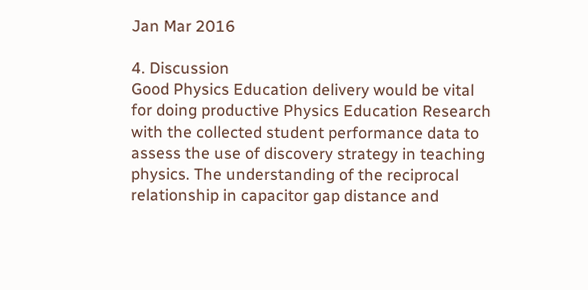Jan Mar 2016

4. Discussion
Good Physics Education delivery would be vital
for doing productive Physics Education Research
with the collected student performance data to
assess the use of discovery strategy in teaching
physics. The understanding of the reciprocal
relationship in capacitor gap distance and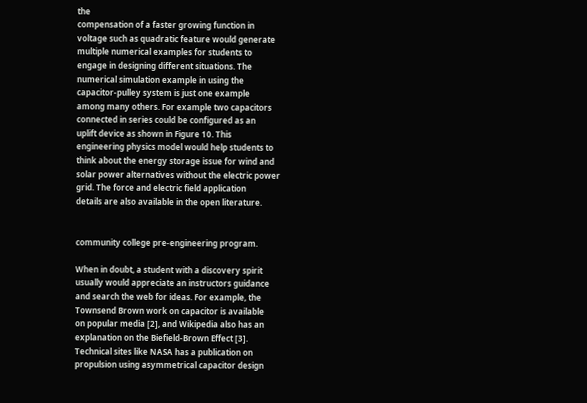the
compensation of a faster growing function in
voltage such as quadratic feature would generate
multiple numerical examples for students to
engage in designing different situations. The
numerical simulation example in using the
capacitor-pulley system is just one example
among many others. For example two capacitors
connected in series could be configured as an
uplift device as shown in Figure 10. This
engineering physics model would help students to
think about the energy storage issue for wind and
solar power alternatives without the electric power
grid. The force and electric field application
details are also available in the open literature.


community college pre-engineering program.

When in doubt, a student with a discovery spirit
usually would appreciate an instructors guidance
and search the web for ideas. For example, the
Townsend Brown work on capacitor is available
on popular media [2], and Wikipedia also has an
explanation on the Biefield-Brown Effect [3].
Technical sites like NASA has a publication on
propulsion using asymmetrical capacitor design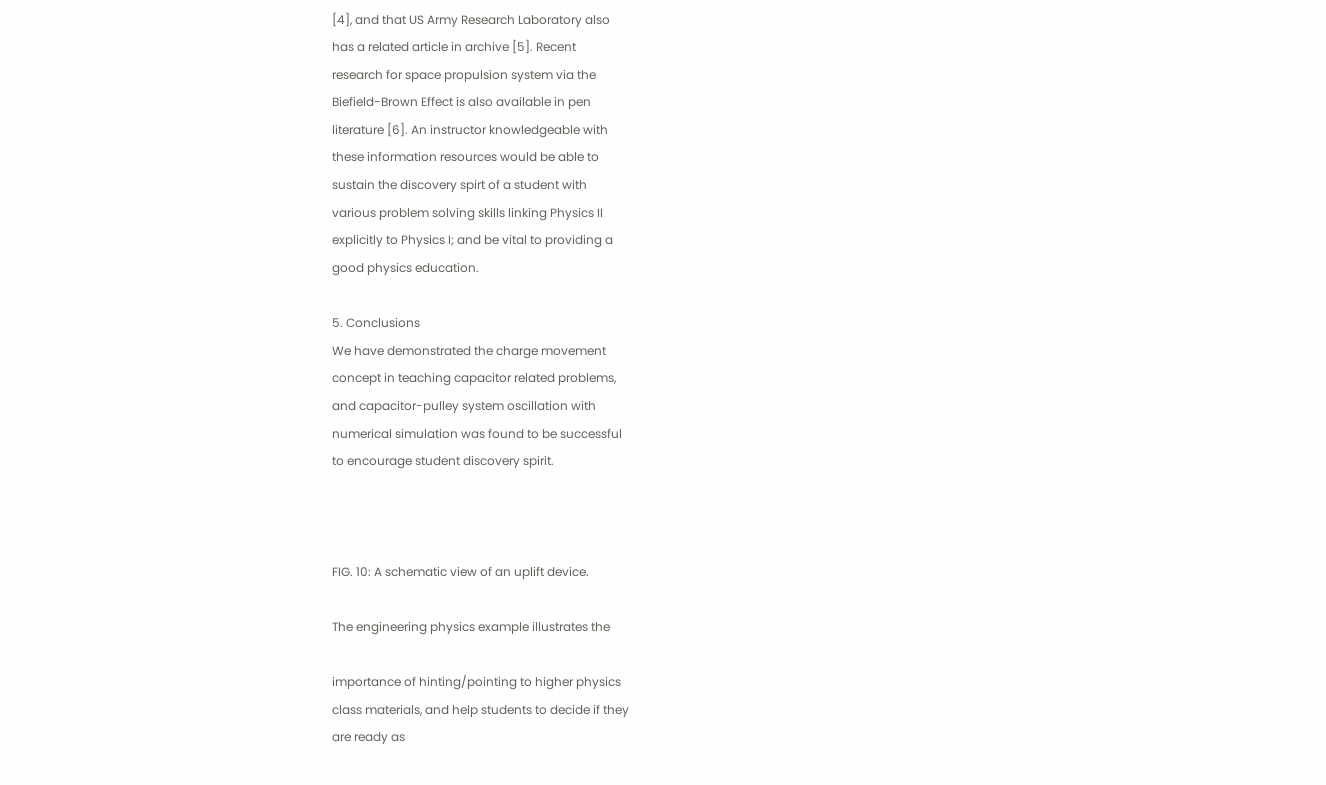[4], and that US Army Research Laboratory also
has a related article in archive [5]. Recent
research for space propulsion system via the
Biefield-Brown Effect is also available in pen
literature [6]. An instructor knowledgeable with
these information resources would be able to
sustain the discovery spirt of a student with
various problem solving skills linking Physics II
explicitly to Physics I; and be vital to providing a
good physics education.

5. Conclusions
We have demonstrated the charge movement
concept in teaching capacitor related problems,
and capacitor-pulley system oscillation with
numerical simulation was found to be successful
to encourage student discovery spirit.



FIG. 10: A schematic view of an uplift device.

The engineering physics example illustrates the

importance of hinting/pointing to higher physics
class materials, and help students to decide if they
are ready as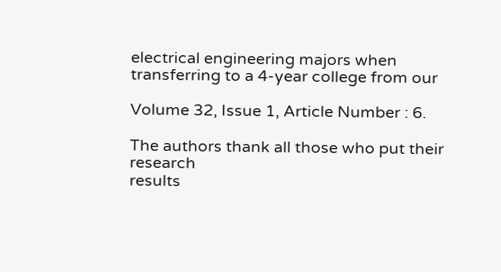electrical engineering majors when
transferring to a 4-year college from our

Volume 32, Issue 1, Article Number : 6.

The authors thank all those who put their research
results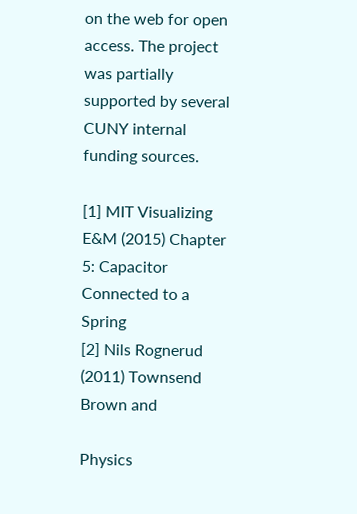on the web for open access. The project
was partially supported by several CUNY internal
funding sources.

[1] MIT Visualizing E&M (2015) Chapter 5: Capacitor
Connected to a Spring
[2] Nils Rognerud (2011) Townsend Brown and

Physics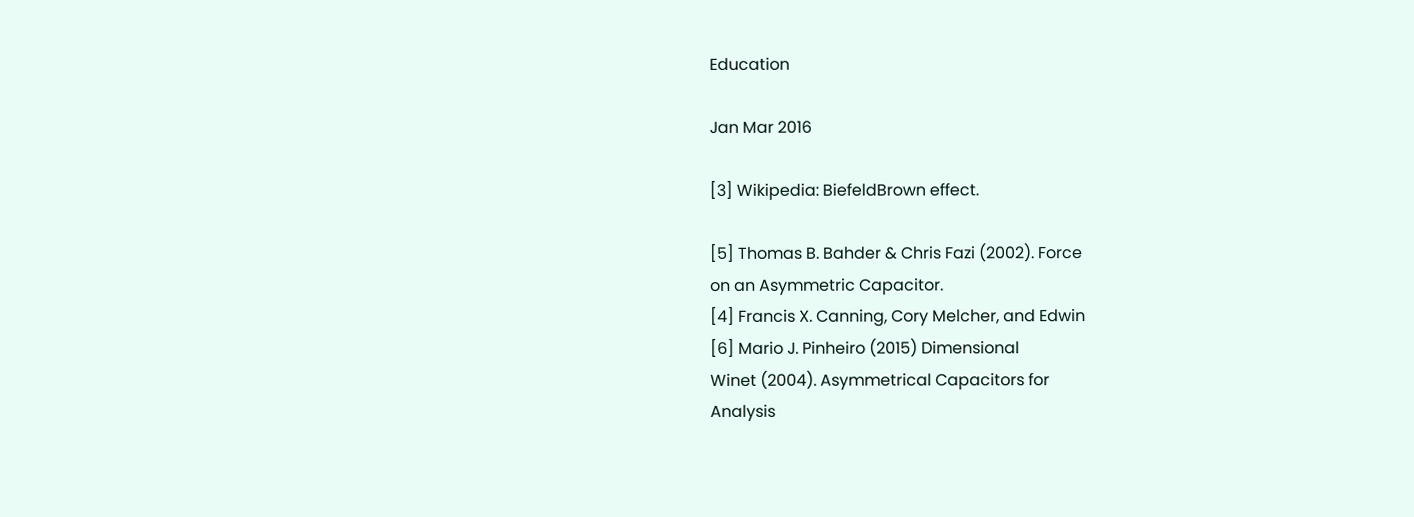Education

Jan Mar 2016

[3] Wikipedia: BiefeldBrown effect.

[5] Thomas B. Bahder & Chris Fazi (2002). Force
on an Asymmetric Capacitor.
[4] Francis X. Canning, Cory Melcher, and Edwin
[6] Mario J. Pinheiro (2015) Dimensional
Winet (2004). Asymmetrical Capacitors for
Analysis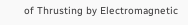of Thrusting by Electromagnetic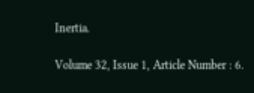Inertia.

Volume 32, Issue 1, Article Number : 6.